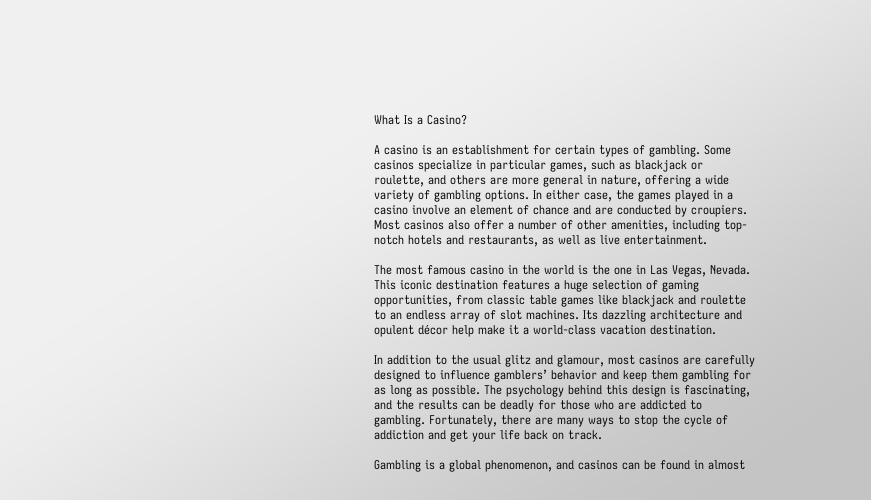What Is a Casino?

A casino is an establishment for certain types of gambling. Some casinos specialize in particular games, such as blackjack or roulette, and others are more general in nature, offering a wide variety of gambling options. In either case, the games played in a casino involve an element of chance and are conducted by croupiers. Most casinos also offer a number of other amenities, including top-notch hotels and restaurants, as well as live entertainment.

The most famous casino in the world is the one in Las Vegas, Nevada. This iconic destination features a huge selection of gaming opportunities, from classic table games like blackjack and roulette to an endless array of slot machines. Its dazzling architecture and opulent décor help make it a world-class vacation destination.

In addition to the usual glitz and glamour, most casinos are carefully designed to influence gamblers’ behavior and keep them gambling for as long as possible. The psychology behind this design is fascinating, and the results can be deadly for those who are addicted to gambling. Fortunately, there are many ways to stop the cycle of addiction and get your life back on track.

Gambling is a global phenomenon, and casinos can be found in almost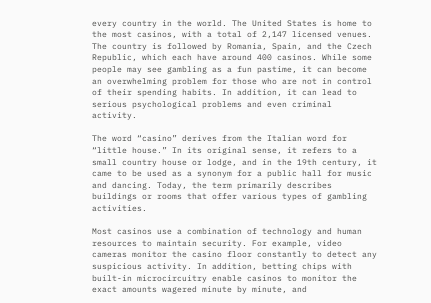every country in the world. The United States is home to the most casinos, with a total of 2,147 licensed venues. The country is followed by Romania, Spain, and the Czech Republic, which each have around 400 casinos. While some people may see gambling as a fun pastime, it can become an overwhelming problem for those who are not in control of their spending habits. In addition, it can lead to serious psychological problems and even criminal activity.

The word “casino” derives from the Italian word for “little house.” In its original sense, it refers to a small country house or lodge, and in the 19th century, it came to be used as a synonym for a public hall for music and dancing. Today, the term primarily describes buildings or rooms that offer various types of gambling activities.

Most casinos use a combination of technology and human resources to maintain security. For example, video cameras monitor the casino floor constantly to detect any suspicious activity. In addition, betting chips with built-in microcircuitry enable casinos to monitor the exact amounts wagered minute by minute, and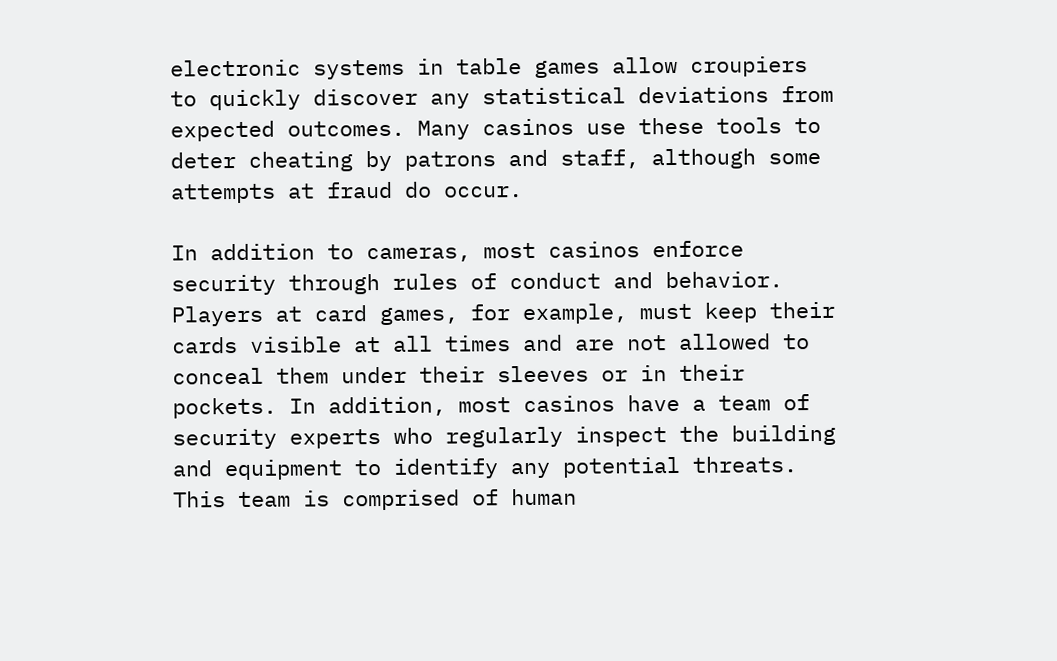electronic systems in table games allow croupiers to quickly discover any statistical deviations from expected outcomes. Many casinos use these tools to deter cheating by patrons and staff, although some attempts at fraud do occur.

In addition to cameras, most casinos enforce security through rules of conduct and behavior. Players at card games, for example, must keep their cards visible at all times and are not allowed to conceal them under their sleeves or in their pockets. In addition, most casinos have a team of security experts who regularly inspect the building and equipment to identify any potential threats. This team is comprised of human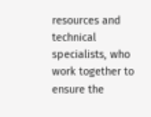resources and technical specialists, who work together to ensure the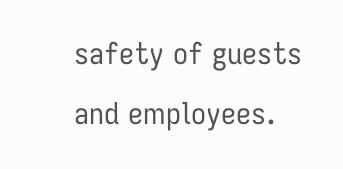safety of guests and employees.